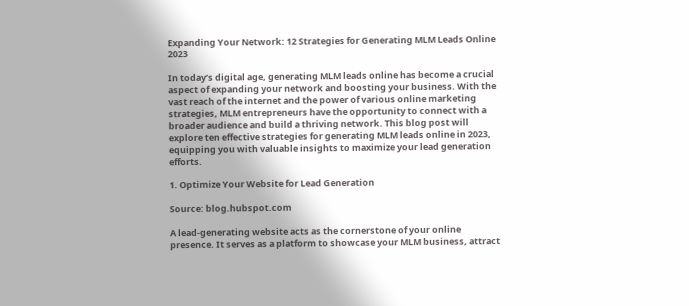Expanding Your Network: 12 Strategies for Generating MLM Leads Online 2023

In today’s digital age, generating MLM leads online has become a crucial aspect of expanding your network and boosting your business. With the vast reach of the internet and the power of various online marketing strategies, MLM entrepreneurs have the opportunity to connect with a broader audience and build a thriving network. This blog post will explore ten effective strategies for generating MLM leads online in 2023, equipping you with valuable insights to maximize your lead generation efforts.

1. Optimize Your Website for Lead Generation

Source: blog.hubspot.com

A lead-generating website acts as the cornerstone of your online presence. It serves as a platform to showcase your MLM business, attract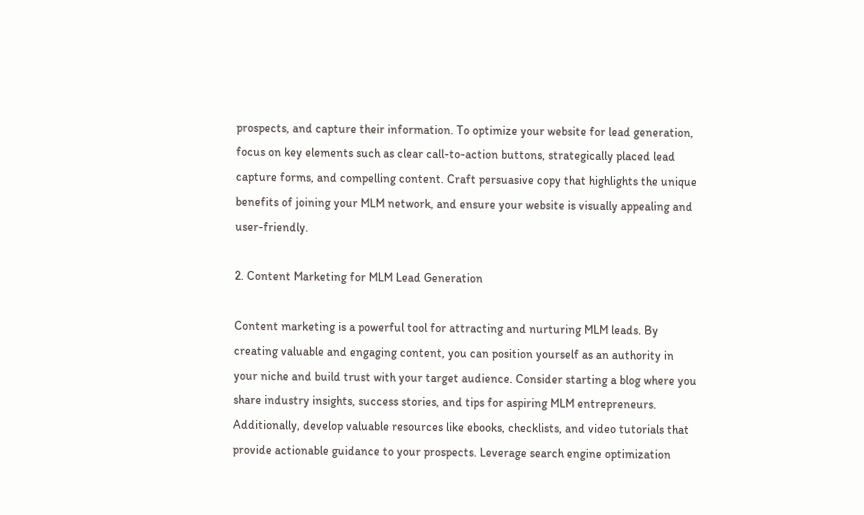prospects, and capture their information. To optimize your website for lead generation, focus on key elements such as clear call-to-action buttons, strategically placed lead capture forms, and compelling content. Craft persuasive copy that highlights the unique benefits of joining your MLM network, and ensure your website is visually appealing and user-friendly.

2. Content Marketing for MLM Lead Generation

Content marketing is a powerful tool for attracting and nurturing MLM leads. By creating valuable and engaging content, you can position yourself as an authority in your niche and build trust with your target audience. Consider starting a blog where you share industry insights, success stories, and tips for aspiring MLM entrepreneurs. Additionally, develop valuable resources like ebooks, checklists, and video tutorials that provide actionable guidance to your prospects. Leverage search engine optimization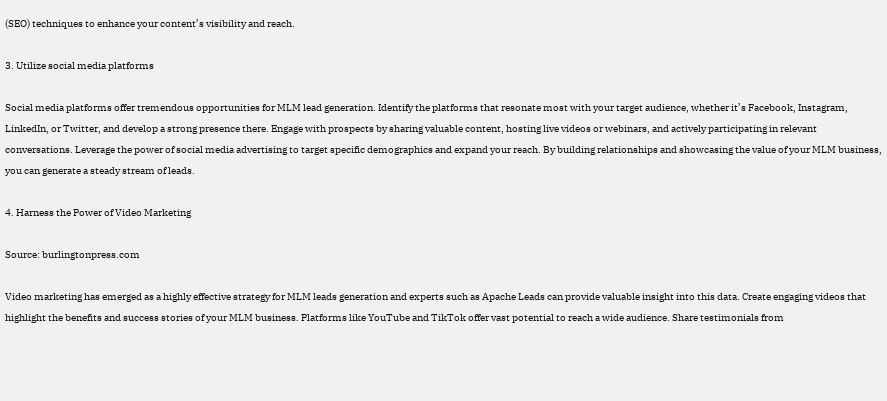(SEO) techniques to enhance your content’s visibility and reach.

3. Utilize social media platforms

Social media platforms offer tremendous opportunities for MLM lead generation. Identify the platforms that resonate most with your target audience, whether it’s Facebook, Instagram, LinkedIn, or Twitter, and develop a strong presence there. Engage with prospects by sharing valuable content, hosting live videos or webinars, and actively participating in relevant conversations. Leverage the power of social media advertising to target specific demographics and expand your reach. By building relationships and showcasing the value of your MLM business, you can generate a steady stream of leads.

4. Harness the Power of Video Marketing

Source: burlingtonpress.com

Video marketing has emerged as a highly effective strategy for MLM leads generation and experts such as Apache Leads can provide valuable insight into this data. Create engaging videos that highlight the benefits and success stories of your MLM business. Platforms like YouTube and TikTok offer vast potential to reach a wide audience. Share testimonials from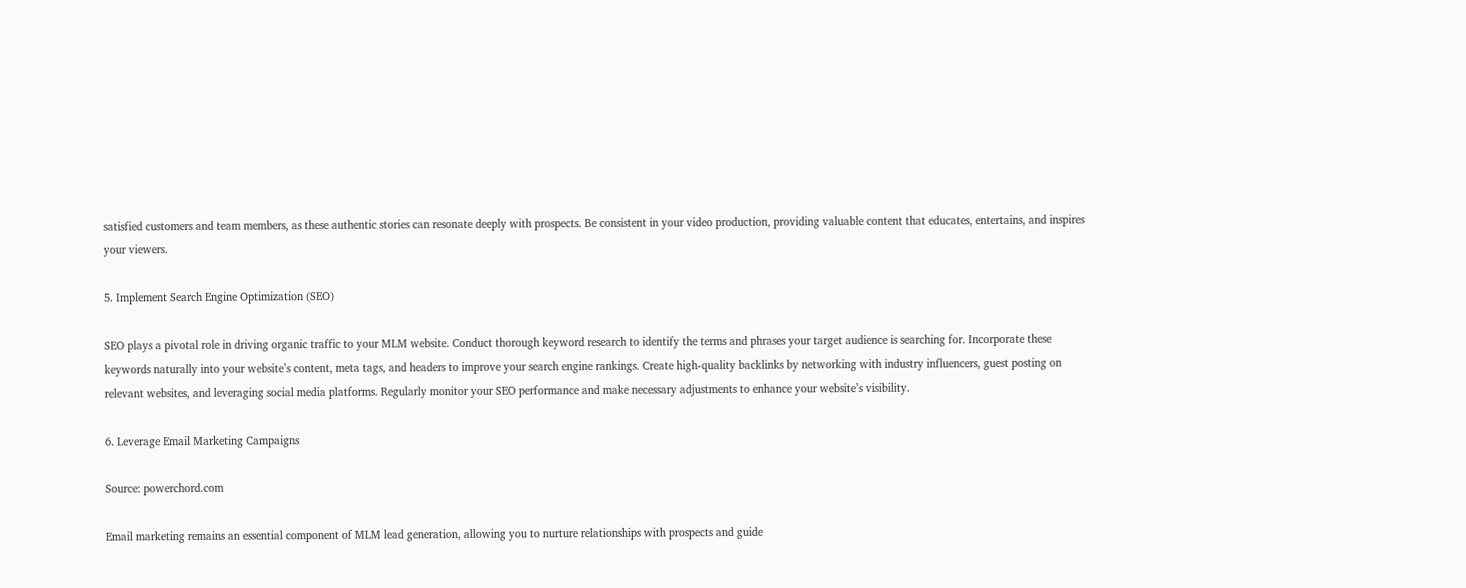satisfied customers and team members, as these authentic stories can resonate deeply with prospects. Be consistent in your video production, providing valuable content that educates, entertains, and inspires your viewers.

5. Implement Search Engine Optimization (SEO)

SEO plays a pivotal role in driving organic traffic to your MLM website. Conduct thorough keyword research to identify the terms and phrases your target audience is searching for. Incorporate these keywords naturally into your website’s content, meta tags, and headers to improve your search engine rankings. Create high-quality backlinks by networking with industry influencers, guest posting on relevant websites, and leveraging social media platforms. Regularly monitor your SEO performance and make necessary adjustments to enhance your website’s visibility.

6. Leverage Email Marketing Campaigns

Source: powerchord.com

Email marketing remains an essential component of MLM lead generation, allowing you to nurture relationships with prospects and guide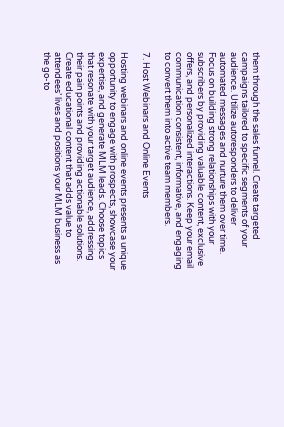them through the sales funnel. Create targeted campaigns tailored to specific segments of your audience. Utilize autoresponders to deliver automated messages and nurture them over time. Focus on building strong relationships with your subscribers by providing valuable content, exclusive offers, and personalized interactions. Keep your email communication consistent, informative, and engaging to convert them into active team members.

7. Host Webinars and Online Events

Hosting webinars and online events presents a unique opportunity to engage with prospects, showcase your expertise, and generate MLM leads. Choose topics that resonate with your target audience, addressing their pain points and providing actionable solutions. Create educational content that adds value to attendees’ lives and positions your MLM business as the go-to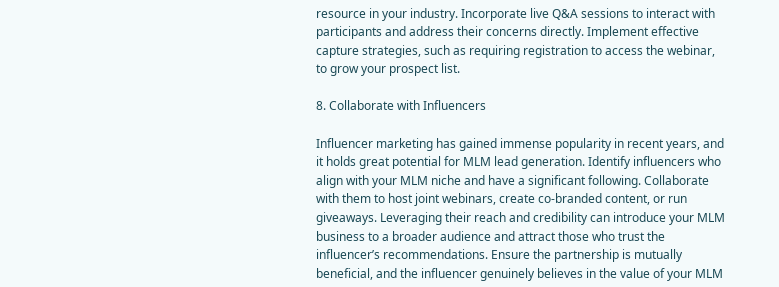resource in your industry. Incorporate live Q&A sessions to interact with participants and address their concerns directly. Implement effective capture strategies, such as requiring registration to access the webinar, to grow your prospect list.

8. Collaborate with Influencers

Influencer marketing has gained immense popularity in recent years, and it holds great potential for MLM lead generation. Identify influencers who align with your MLM niche and have a significant following. Collaborate with them to host joint webinars, create co-branded content, or run giveaways. Leveraging their reach and credibility can introduce your MLM business to a broader audience and attract those who trust the influencer’s recommendations. Ensure the partnership is mutually beneficial, and the influencer genuinely believes in the value of your MLM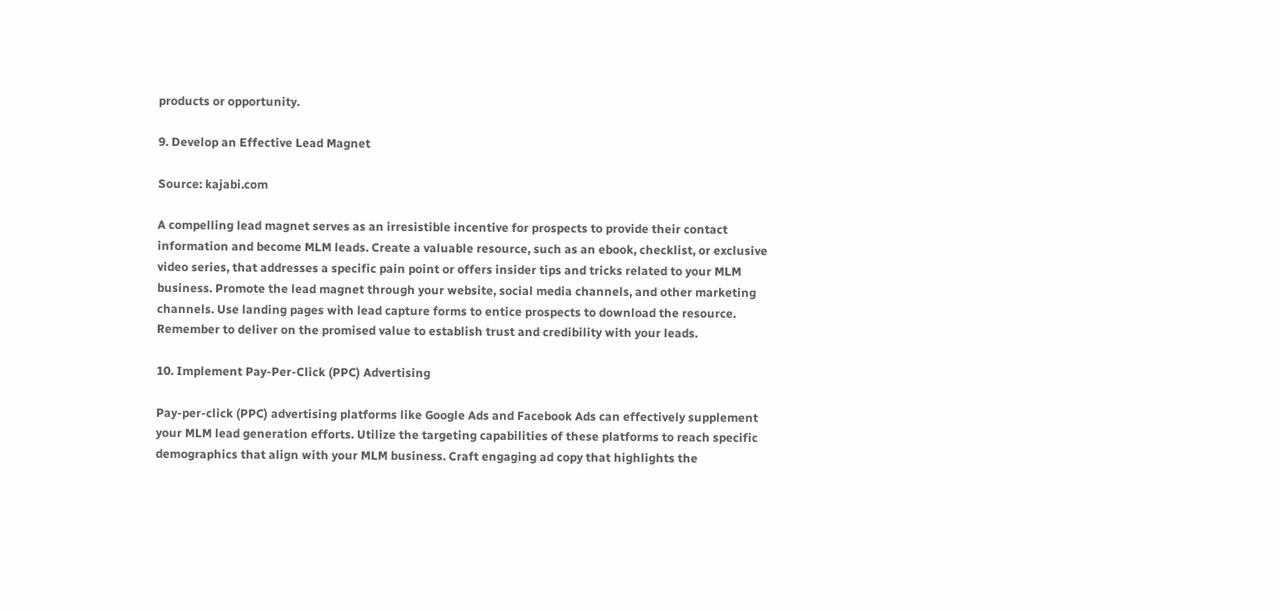products or opportunity.

9. Develop an Effective Lead Magnet

Source: kajabi.com

A compelling lead magnet serves as an irresistible incentive for prospects to provide their contact information and become MLM leads. Create a valuable resource, such as an ebook, checklist, or exclusive video series, that addresses a specific pain point or offers insider tips and tricks related to your MLM business. Promote the lead magnet through your website, social media channels, and other marketing channels. Use landing pages with lead capture forms to entice prospects to download the resource. Remember to deliver on the promised value to establish trust and credibility with your leads.

10. Implement Pay-Per-Click (PPC) Advertising

Pay-per-click (PPC) advertising platforms like Google Ads and Facebook Ads can effectively supplement your MLM lead generation efforts. Utilize the targeting capabilities of these platforms to reach specific demographics that align with your MLM business. Craft engaging ad copy that highlights the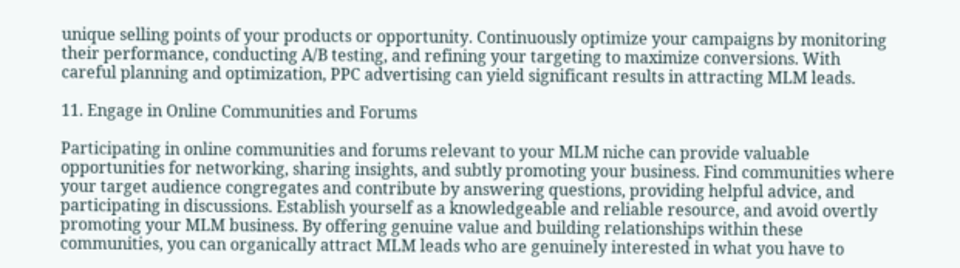unique selling points of your products or opportunity. Continuously optimize your campaigns by monitoring their performance, conducting A/B testing, and refining your targeting to maximize conversions. With careful planning and optimization, PPC advertising can yield significant results in attracting MLM leads.

11. Engage in Online Communities and Forums

Participating in online communities and forums relevant to your MLM niche can provide valuable opportunities for networking, sharing insights, and subtly promoting your business. Find communities where your target audience congregates and contribute by answering questions, providing helpful advice, and participating in discussions. Establish yourself as a knowledgeable and reliable resource, and avoid overtly promoting your MLM business. By offering genuine value and building relationships within these communities, you can organically attract MLM leads who are genuinely interested in what you have to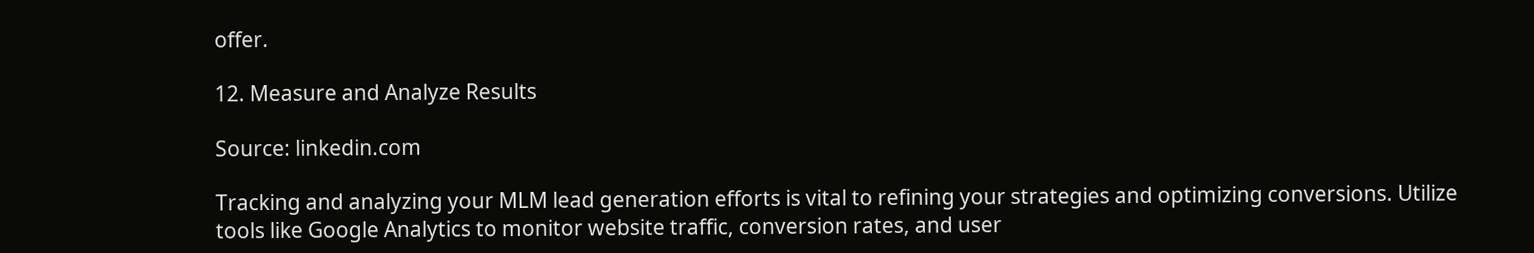offer.

12. Measure and Analyze Results

Source: linkedin.com

Tracking and analyzing your MLM lead generation efforts is vital to refining your strategies and optimizing conversions. Utilize tools like Google Analytics to monitor website traffic, conversion rates, and user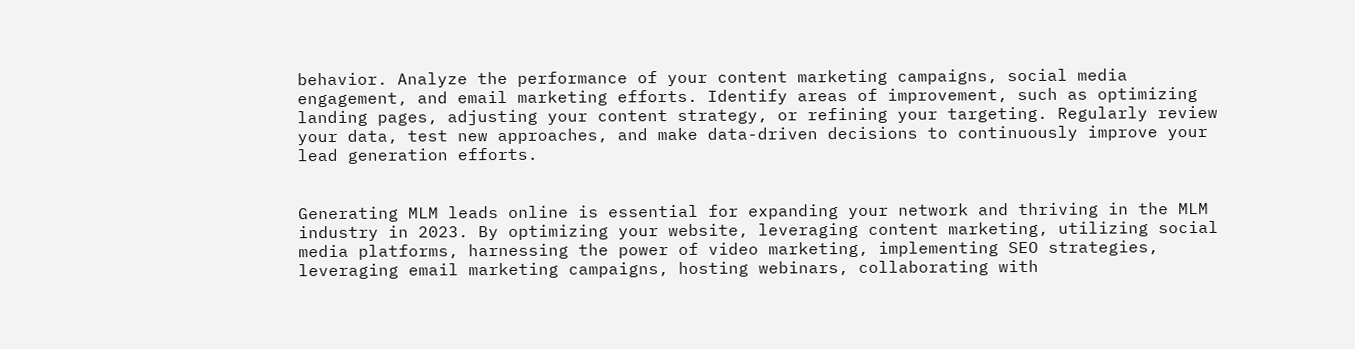behavior. Analyze the performance of your content marketing campaigns, social media engagement, and email marketing efforts. Identify areas of improvement, such as optimizing landing pages, adjusting your content strategy, or refining your targeting. Regularly review your data, test new approaches, and make data-driven decisions to continuously improve your lead generation efforts.


Generating MLM leads online is essential for expanding your network and thriving in the MLM industry in 2023. By optimizing your website, leveraging content marketing, utilizing social media platforms, harnessing the power of video marketing, implementing SEO strategies, leveraging email marketing campaigns, hosting webinars, collaborating with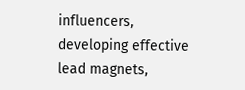influencers, developing effective lead magnets,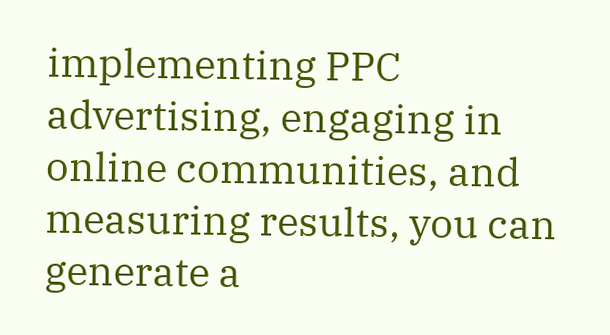implementing PPC advertising, engaging in online communities, and measuring results, you can generate a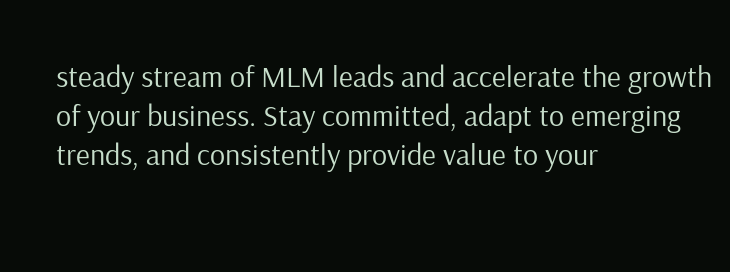steady stream of MLM leads and accelerate the growth of your business. Stay committed, adapt to emerging trends, and consistently provide value to your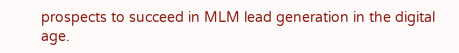prospects to succeed in MLM lead generation in the digital age.